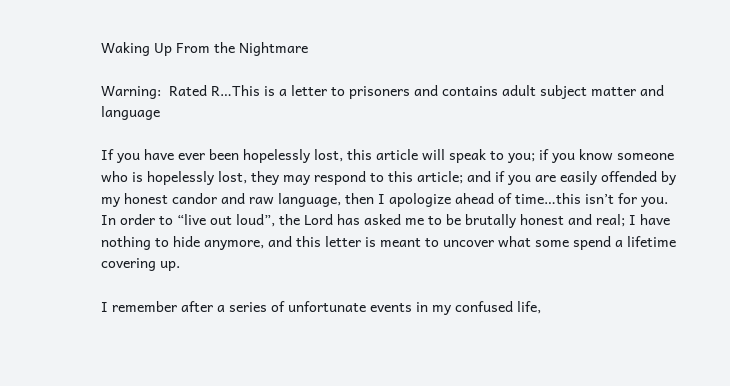Waking Up From the Nightmare

Warning:  Rated R…This is a letter to prisoners and contains adult subject matter and language

If you have ever been hopelessly lost, this article will speak to you; if you know someone who is hopelessly lost, they may respond to this article; and if you are easily offended by my honest candor and raw language, then I apologize ahead of time…this isn’t for you.  In order to “live out loud”, the Lord has asked me to be brutally honest and real; I have nothing to hide anymore, and this letter is meant to uncover what some spend a lifetime covering up.

I remember after a series of unfortunate events in my confused life,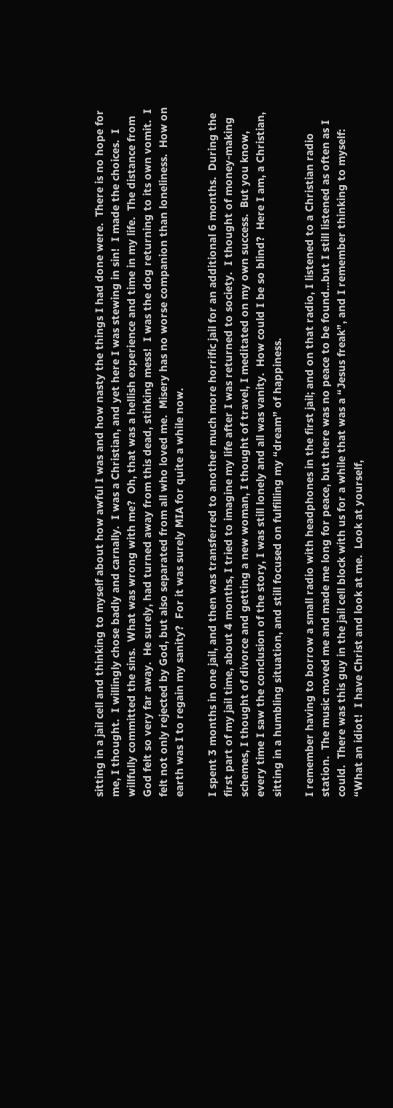sitting in a jail cell and thinking to myself about how awful I was and how nasty the things I had done were.  There is no hope for me, I thought.  I willingly chose badly and carnally.  I was a Christian, and yet here I was stewing in sin!  I made the choices.  I willfully committed the sins.  What was wrong with me?  Oh, that was a hellish experience and time in my life.  The distance from God felt so very far away.  He surely, had turned away from this dead, stinking mess!  I was the dog returning to its own vomit.  I felt not only rejected by God, but also separated from all who loved me.  Misery has no worse companion than loneliness.  How on earth was I to regain my sanity?  For it was surely MIA for quite a while now.

I spent 3 months in one jail, and then was transferred to another much more horrific jail for an additional 6 months.  During the first part of my jail time, about 4 months, I tried to imagine my life after I was returned to society.  I thought of money-making schemes, I thought of divorce and getting a new woman, I thought of travel, I meditated on my own success.  But you know, every time I saw the conclusion of the story, I was still lonely and all was vanity.  How could I be so blind?  Here I am, a Christian, sitting in a humbling situation, and still focused on fulfilling my “dream” of happiness.

I remember having to borrow a small radio with headphones in the first jail; and on that radio, I listened to a Christian radio station.  The music moved me and made me long for peace, but there was no peace to be found…but I still listened as often as I could.  There was this guy in the jail cell block with us for a while that was a “Jesus freak”, and I remember thinking to myself:  “What an idiot!  I have Christ and look at me.  Look at yourself,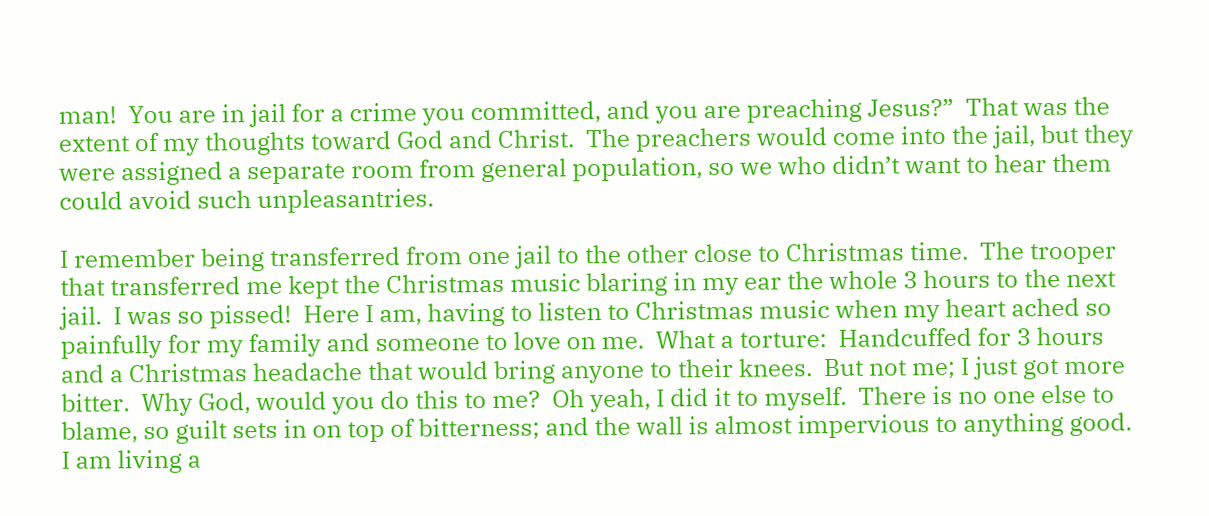man!  You are in jail for a crime you committed, and you are preaching Jesus?”  That was the extent of my thoughts toward God and Christ.  The preachers would come into the jail, but they were assigned a separate room from general population, so we who didn’t want to hear them could avoid such unpleasantries.

I remember being transferred from one jail to the other close to Christmas time.  The trooper that transferred me kept the Christmas music blaring in my ear the whole 3 hours to the next jail.  I was so pissed!  Here I am, having to listen to Christmas music when my heart ached so painfully for my family and someone to love on me.  What a torture:  Handcuffed for 3 hours and a Christmas headache that would bring anyone to their knees.  But not me; I just got more bitter.  Why God, would you do this to me?  Oh yeah, I did it to myself.  There is no one else to blame, so guilt sets in on top of bitterness; and the wall is almost impervious to anything good.  I am living a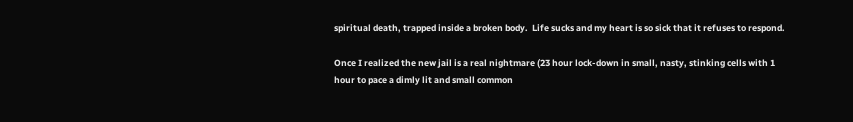spiritual death, trapped inside a broken body.  Life sucks and my heart is so sick that it refuses to respond.

Once I realized the new jail is a real nightmare (23 hour lock-down in small, nasty, stinking cells with 1 hour to pace a dimly lit and small common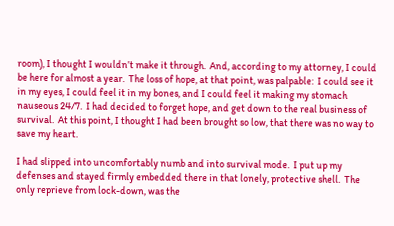room), I thought I wouldn’t make it through.  And, according to my attorney, I could be here for almost a year.  The loss of hope, at that point, was palpable:  I could see it in my eyes, I could feel it in my bones, and I could feel it making my stomach nauseous 24/7.  I had decided to forget hope, and get down to the real business of survival.  At this point, I thought I had been brought so low, that there was no way to save my heart.

I had slipped into uncomfortably numb and into survival mode.  I put up my defenses and stayed firmly embedded there in that lonely, protective shell.  The only reprieve from lock-down, was the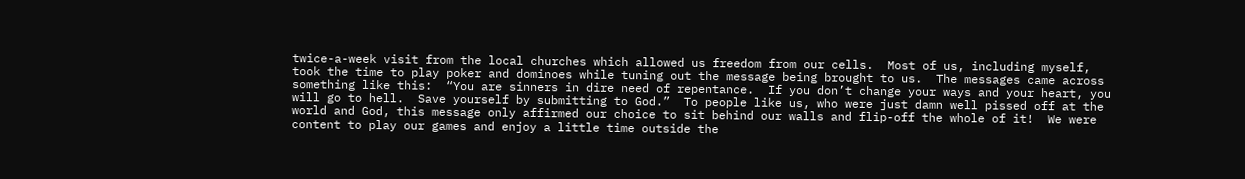twice-a-week visit from the local churches which allowed us freedom from our cells.  Most of us, including myself, took the time to play poker and dominoes while tuning out the message being brought to us.  The messages came across something like this:  “You are sinners in dire need of repentance.  If you don’t change your ways and your heart, you will go to hell.  Save yourself by submitting to God.”  To people like us, who were just damn well pissed off at the world and God, this message only affirmed our choice to sit behind our walls and flip-off the whole of it!  We were content to play our games and enjoy a little time outside the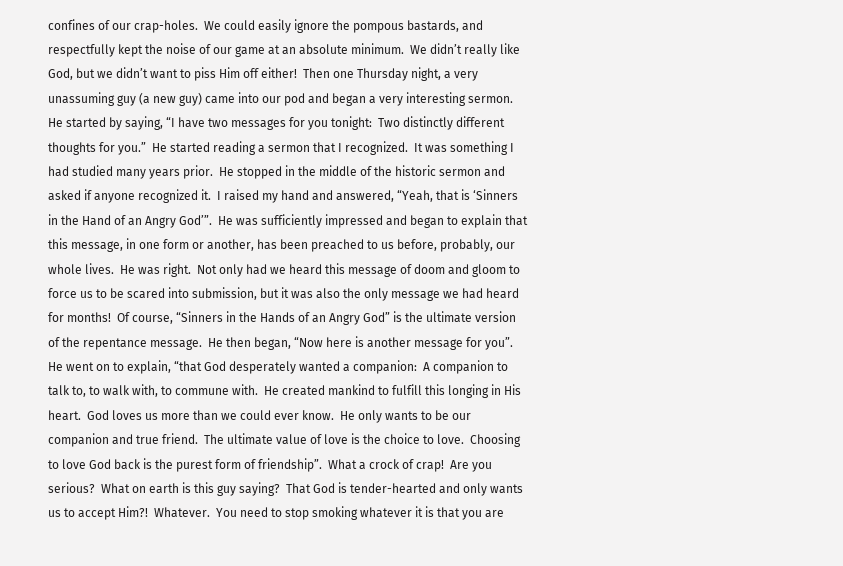confines of our crap-holes.  We could easily ignore the pompous bastards, and respectfully kept the noise of our game at an absolute minimum.  We didn’t really like God, but we didn’t want to piss Him off either!  Then one Thursday night, a very unassuming guy (a new guy) came into our pod and began a very interesting sermon.  He started by saying, “I have two messages for you tonight:  Two distinctly different thoughts for you.”  He started reading a sermon that I recognized.  It was something I had studied many years prior.  He stopped in the middle of the historic sermon and asked if anyone recognized it.  I raised my hand and answered, “Yeah, that is ‘Sinners in the Hand of an Angry God’”.  He was sufficiently impressed and began to explain that this message, in one form or another, has been preached to us before, probably, our whole lives.  He was right.  Not only had we heard this message of doom and gloom to force us to be scared into submission, but it was also the only message we had heard for months!  Of course, “Sinners in the Hands of an Angry God” is the ultimate version of the repentance message.  He then began, “Now here is another message for you”.  He went on to explain, “that God desperately wanted a companion:  A companion to talk to, to walk with, to commune with.  He created mankind to fulfill this longing in His heart.  God loves us more than we could ever know.  He only wants to be our companion and true friend.  The ultimate value of love is the choice to love.  Choosing to love God back is the purest form of friendship”.  What a crock of crap!  Are you serious?  What on earth is this guy saying?  That God is tender-hearted and only wants us to accept Him?!  Whatever.  You need to stop smoking whatever it is that you are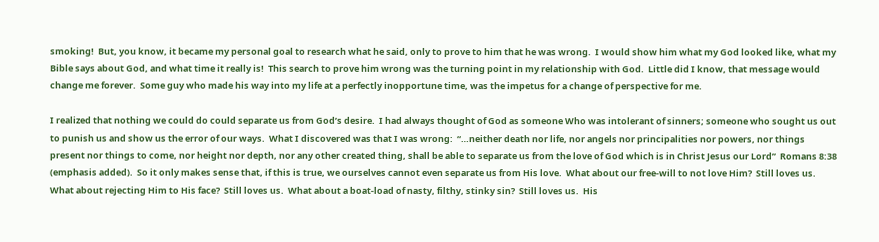smoking!  But, you know, it became my personal goal to research what he said, only to prove to him that he was wrong.  I would show him what my God looked like, what my Bible says about God, and what time it really is!  This search to prove him wrong was the turning point in my relationship with God.  Little did I know, that message would change me forever.  Some guy who made his way into my life at a perfectly inopportune time, was the impetus for a change of perspective for me.

I realized that nothing we could do could separate us from God’s desire.  I had always thought of God as someone Who was intolerant of sinners; someone who sought us out to punish us and show us the error of our ways.  What I discovered was that I was wrong:  “…neither death nor life, nor angels nor principalities nor powers, nor things present nor things to come, nor height nor depth, nor any other created thing, shall be able to separate us from the love of God which is in Christ Jesus our Lord”  Romans 8:38 (emphasis added).  So it only makes sense that, if this is true, we ourselves cannot even separate us from His love.  What about our free-will to not love Him?  Still loves us.  What about rejecting Him to His face?  Still loves us.  What about a boat-load of nasty, filthy, stinky sin?  Still loves us.  His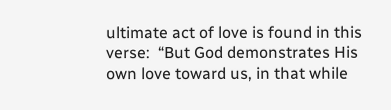ultimate act of love is found in this verse:  “But God demonstrates His own love toward us, in that while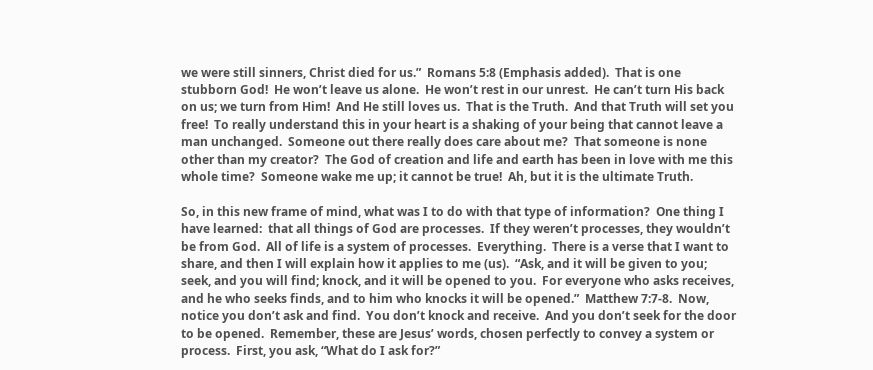we were still sinners, Christ died for us.”  Romans 5:8 (Emphasis added).  That is one stubborn God!  He won’t leave us alone.  He won’t rest in our unrest.  He can’t turn His back on us; we turn from Him!  And He still loves us.  That is the Truth.  And that Truth will set you free!  To really understand this in your heart is a shaking of your being that cannot leave a man unchanged.  Someone out there really does care about me?  That someone is none other than my creator?  The God of creation and life and earth has been in love with me this whole time?  Someone wake me up; it cannot be true!  Ah, but it is the ultimate Truth.

So, in this new frame of mind, what was I to do with that type of information?  One thing I have learned:  that all things of God are processes.  If they weren’t processes, they wouldn’t be from God.  All of life is a system of processes.  Everything.  There is a verse that I want to share, and then I will explain how it applies to me (us).  “Ask, and it will be given to you; seek, and you will find; knock, and it will be opened to you.  For everyone who asks receives, and he who seeks finds, and to him who knocks it will be opened.”  Matthew 7:7-8.  Now, notice you don’t ask and find.  You don’t knock and receive.  And you don’t seek for the door to be opened.  Remember, these are Jesus’ words, chosen perfectly to convey a system or process.  First, you ask, “What do I ask for?”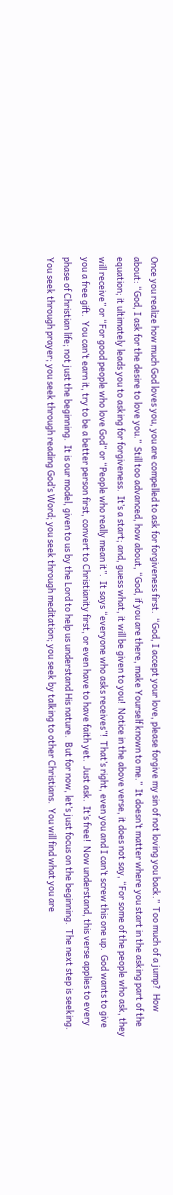Once you realize how much God loves you, you are compelled to ask for forgiveness first.  “God, I accept your love, please forgive my sin of not loving you back.”  Too much of a jump?  How about: “God, I ask for the desire to love you.”  Still too advanced, how about, “God, if you are there, make Yourself known to me.”  It doesn’t matter where you start in the asking part of the equation; it ultimately leads you to asking for forgiveness.  It’s a start; and, guess what, it will be given to you!  Notice in the above verse, it does not say, “For some of the people who ask, they will receive” or “For good people who love God” or “People who really mean it”.  It says “everyone who asks receives”!  That’s right, even you and I can’t screw this one up.  God wants to give you a free gift.  You can’t earn it, try to be a better person first, convert to Christianity first, or even have to have faith yet.  Just ask.  It’s free!  Now understand, this verse applies to every phase of Christian life; not just the beginning.  It is our model, given to us by the Lord to help us understand His nature.  But for now, let’s just focus on the beginning.  The next step is seeking.  You seek through prayer; you seek through reading God’s Word; you seek through meditation; you seek by talking to other Christians.  You will find what you are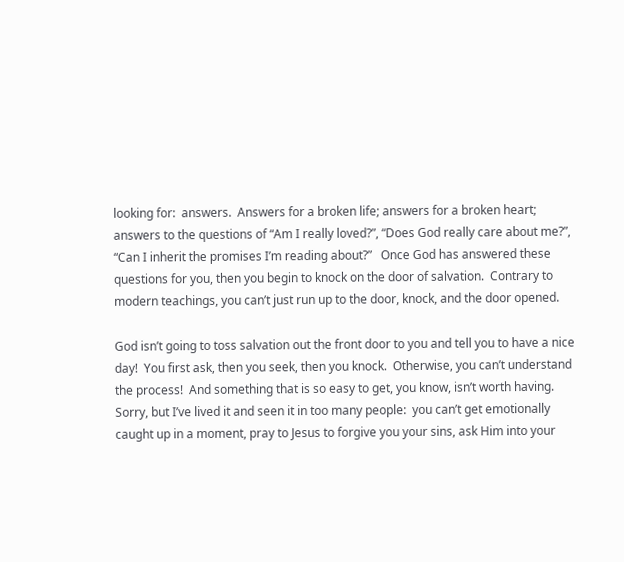looking for:  answers.  Answers for a broken life; answers for a broken heart; answers to the questions of “Am I really loved?”, “Does God really care about me?”, “Can I inherit the promises I’m reading about?”   Once God has answered these questions for you, then you begin to knock on the door of salvation.  Contrary to modern teachings, you can’t just run up to the door, knock, and the door opened.

God isn’t going to toss salvation out the front door to you and tell you to have a nice day!  You first ask, then you seek, then you knock.  Otherwise, you can’t understand the process!  And something that is so easy to get, you know, isn’t worth having.  Sorry, but I’ve lived it and seen it in too many people:  you can’t get emotionally caught up in a moment, pray to Jesus to forgive you your sins, ask Him into your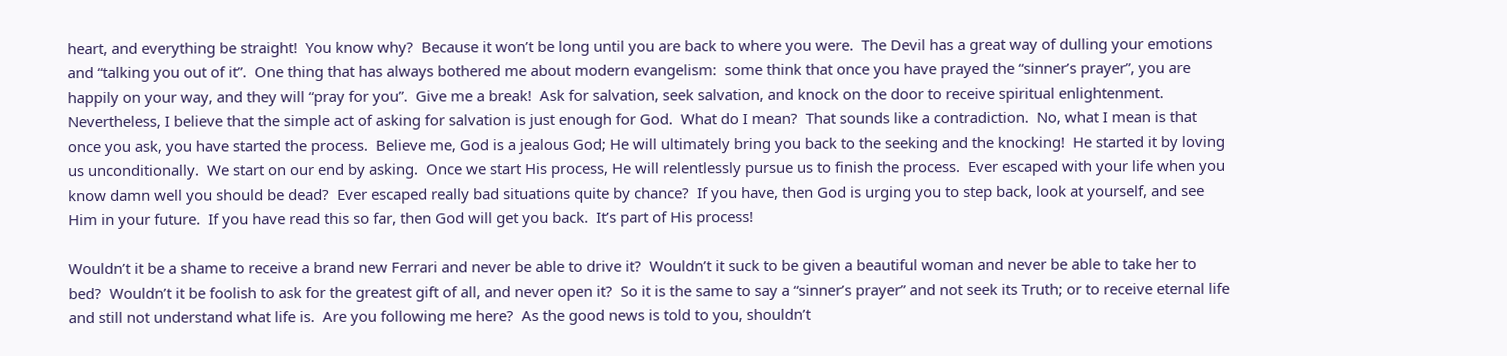heart, and everything be straight!  You know why?  Because it won’t be long until you are back to where you were.  The Devil has a great way of dulling your emotions and “talking you out of it”.  One thing that has always bothered me about modern evangelism:  some think that once you have prayed the “sinner’s prayer”, you are happily on your way, and they will “pray for you”.  Give me a break!  Ask for salvation, seek salvation, and knock on the door to receive spiritual enlightenment.  Nevertheless, I believe that the simple act of asking for salvation is just enough for God.  What do I mean?  That sounds like a contradiction.  No, what I mean is that once you ask, you have started the process.  Believe me, God is a jealous God; He will ultimately bring you back to the seeking and the knocking!  He started it by loving us unconditionally.  We start on our end by asking.  Once we start His process, He will relentlessly pursue us to finish the process.  Ever escaped with your life when you know damn well you should be dead?  Ever escaped really bad situations quite by chance?  If you have, then God is urging you to step back, look at yourself, and see Him in your future.  If you have read this so far, then God will get you back.  It’s part of His process!

Wouldn’t it be a shame to receive a brand new Ferrari and never be able to drive it?  Wouldn’t it suck to be given a beautiful woman and never be able to take her to bed?  Wouldn’t it be foolish to ask for the greatest gift of all, and never open it?  So it is the same to say a “sinner’s prayer” and not seek its Truth; or to receive eternal life and still not understand what life is.  Are you following me here?  As the good news is told to you, shouldn’t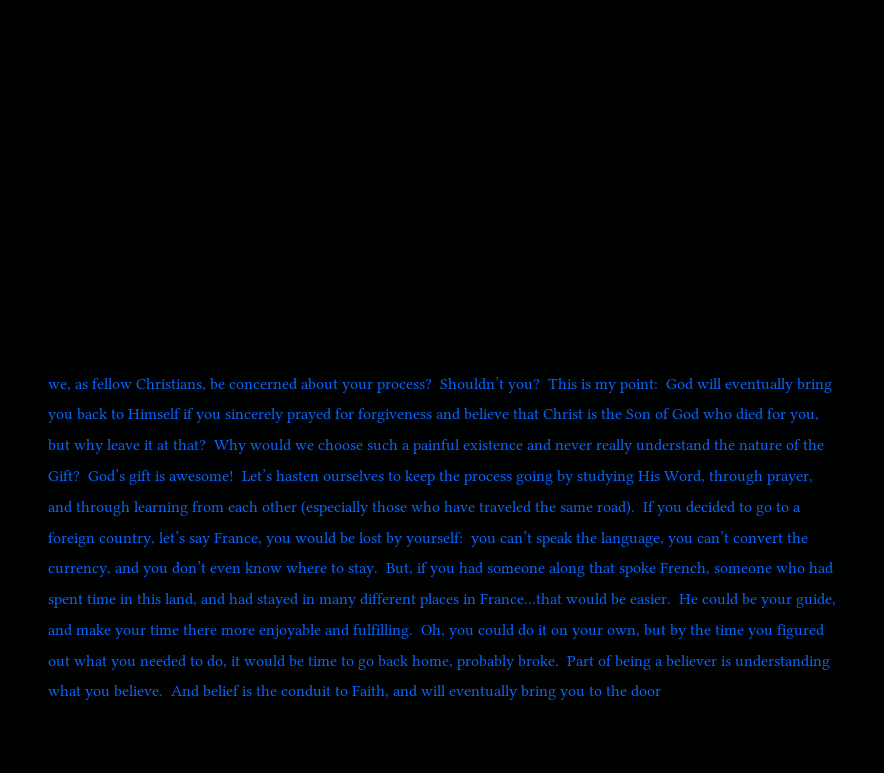we, as fellow Christians, be concerned about your process?  Shouldn’t you?  This is my point:  God will eventually bring you back to Himself if you sincerely prayed for forgiveness and believe that Christ is the Son of God who died for you, but why leave it at that?  Why would we choose such a painful existence and never really understand the nature of the Gift?  God’s gift is awesome!  Let’s hasten ourselves to keep the process going by studying His Word, through prayer, and through learning from each other (especially those who have traveled the same road).  If you decided to go to a foreign country, let’s say France, you would be lost by yourself:  you can’t speak the language, you can’t convert the currency, and you don’t even know where to stay.  But, if you had someone along that spoke French, someone who had spent time in this land, and had stayed in many different places in France…that would be easier.  He could be your guide, and make your time there more enjoyable and fulfilling.  Oh, you could do it on your own, but by the time you figured out what you needed to do, it would be time to go back home, probably broke.  Part of being a believer is understanding what you believe.  And belief is the conduit to Faith, and will eventually bring you to the door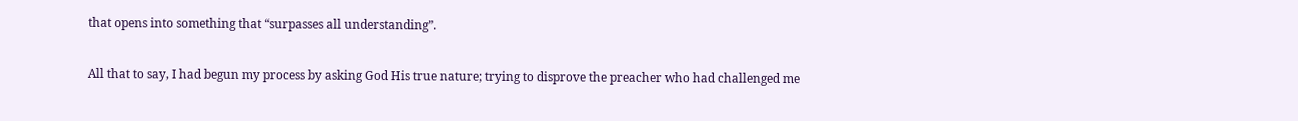that opens into something that “surpasses all understanding”.

All that to say, I had begun my process by asking God His true nature; trying to disprove the preacher who had challenged me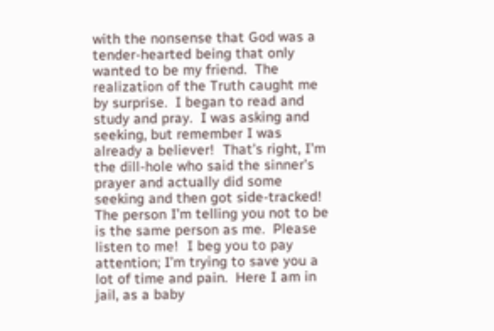with the nonsense that God was a tender-hearted being that only wanted to be my friend.  The realization of the Truth caught me by surprise.  I began to read and study and pray.  I was asking and seeking, but remember I was already a believer!  That’s right, I’m the dill-hole who said the sinner’s prayer and actually did some seeking and then got side-tracked!  The person I’m telling you not to be is the same person as me.  Please listen to me!  I beg you to pay attention; I’m trying to save you a lot of time and pain.  Here I am in jail, as a baby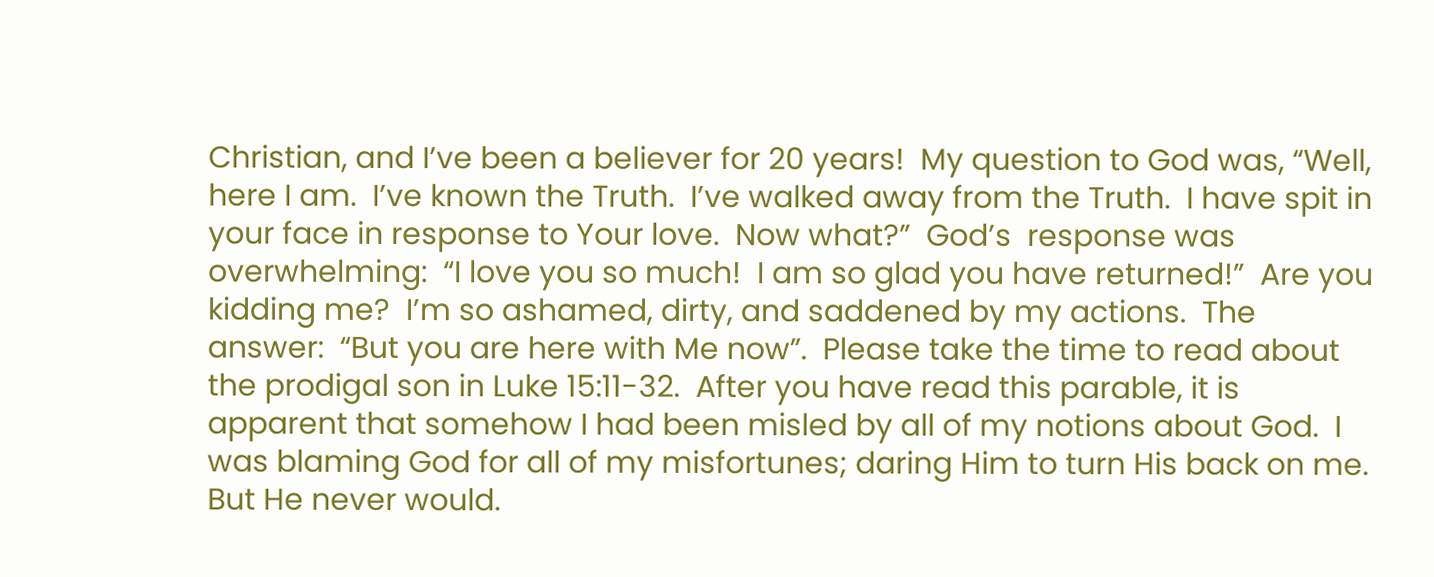Christian, and I’ve been a believer for 20 years!  My question to God was, “Well, here I am.  I’ve known the Truth.  I’ve walked away from the Truth.  I have spit in your face in response to Your love.  Now what?”  God’s  response was overwhelming:  “I love you so much!  I am so glad you have returned!”  Are you kidding me?  I’m so ashamed, dirty, and saddened by my actions.  The answer:  “But you are here with Me now”.  Please take the time to read about the prodigal son in Luke 15:11-32.  After you have read this parable, it is apparent that somehow I had been misled by all of my notions about God.  I was blaming God for all of my misfortunes; daring Him to turn His back on me.  But He never would.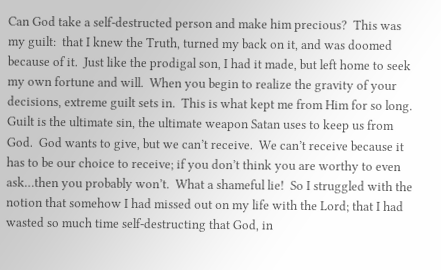Can God take a self-destructed person and make him precious?  This was my guilt:  that I knew the Truth, turned my back on it, and was doomed because of it.  Just like the prodigal son, I had it made, but left home to seek  my own fortune and will.  When you begin to realize the gravity of your decisions, extreme guilt sets in.  This is what kept me from Him for so long.  Guilt is the ultimate sin, the ultimate weapon Satan uses to keep us from God.  God wants to give, but we can’t receive.  We can’t receive because it has to be our choice to receive; if you don’t think you are worthy to even ask…then you probably won’t.  What a shameful lie!  So I struggled with the notion that somehow I had missed out on my life with the Lord; that I had wasted so much time self-destructing that God, in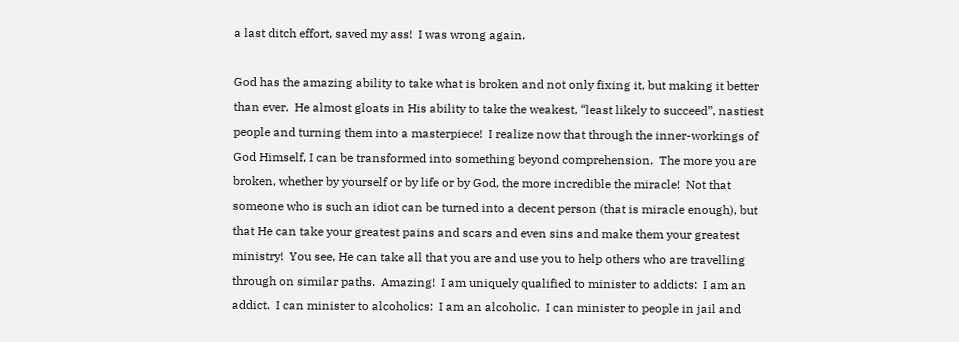a last ditch effort, saved my ass!  I was wrong again.

God has the amazing ability to take what is broken and not only fixing it, but making it better than ever.  He almost gloats in His ability to take the weakest, “least likely to succeed”, nastiest people and turning them into a masterpiece!  I realize now that through the inner-workings of God Himself, I can be transformed into something beyond comprehension.  The more you are broken, whether by yourself or by life or by God, the more incredible the miracle!  Not that someone who is such an idiot can be turned into a decent person (that is miracle enough), but that He can take your greatest pains and scars and even sins and make them your greatest ministry!  You see, He can take all that you are and use you to help others who are travelling through on similar paths.  Amazing!  I am uniquely qualified to minister to addicts:  I am an addict.  I can minister to alcoholics:  I am an alcoholic.  I can minister to people in jail and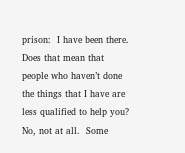prison:  I have been there.  Does that mean that people who haven’t done the things that I have are less qualified to help you?  No, not at all.  Some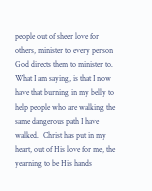people out of sheer love for others, minister to every person God directs them to minister to.  What I am saying, is that I now have that burning in my belly to help people who are walking the same dangerous path I have walked.  Christ has put in my heart, out of His love for me, the yearning to be His hands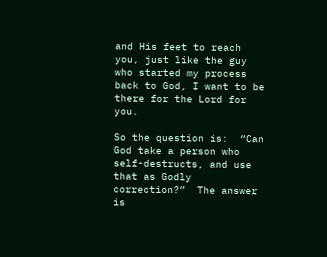and His feet to reach you, just like the guy who started my process back to God, I want to be there for the Lord for you.

So the question is:  “Can God take a person who self-destructs, and use that as Godly correction?”  The answer is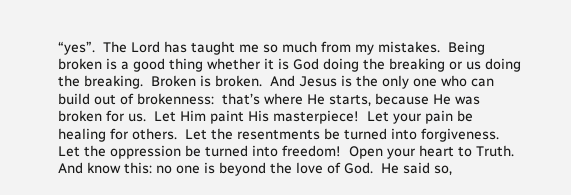“yes”.  The Lord has taught me so much from my mistakes.  Being broken is a good thing whether it is God doing the breaking or us doing the breaking.  Broken is broken.  And Jesus is the only one who can build out of brokenness:  that’s where He starts, because He was broken for us.  Let Him paint His masterpiece!  Let your pain be healing for others.  Let the resentments be turned into forgiveness.  Let the oppression be turned into freedom!  Open your heart to Truth.  And know this: no one is beyond the love of God.  He said so,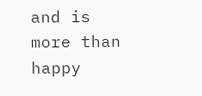and is more than happy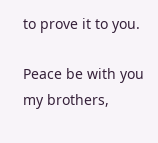to prove it to you.

Peace be with you my brothers,